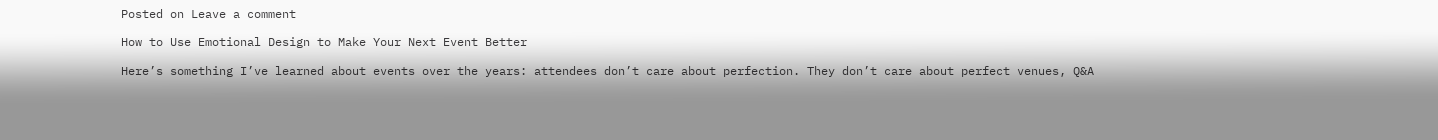Posted on Leave a comment

How to Use Emotional Design to Make Your Next Event Better

Here’s something I’ve learned about events over the years: attendees don’t care about perfection. They don’t care about perfect venues, Q&A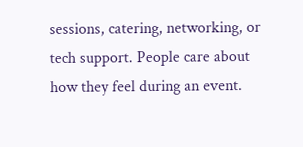sessions, catering, networking, or tech support. People care about how they feel during an event.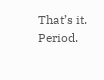That’s it. Period.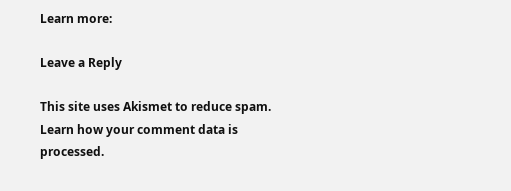Learn more:

Leave a Reply

This site uses Akismet to reduce spam. Learn how your comment data is processed.